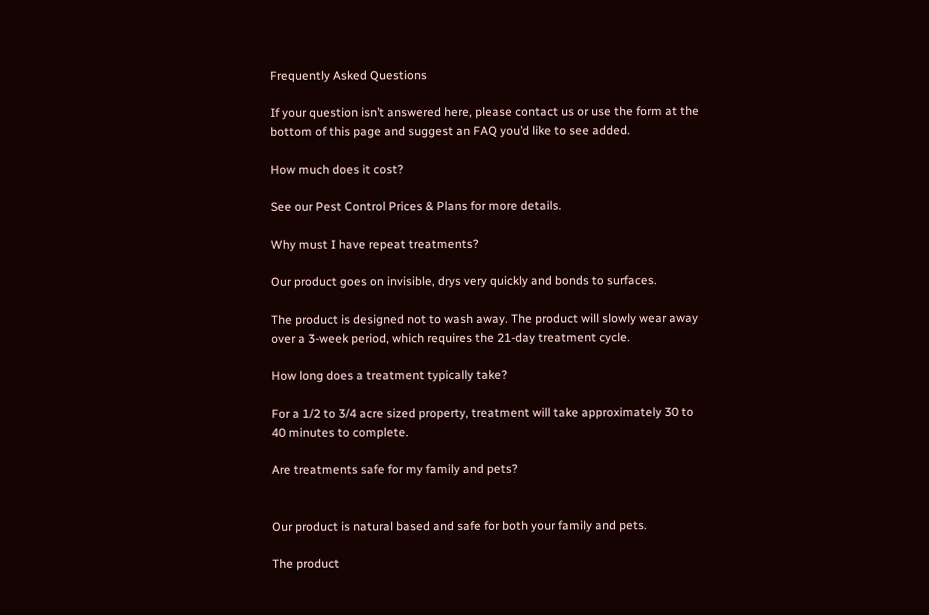Frequently Asked Questions

If your question isn’t answered here, please contact us or use the form at the bottom of this page and suggest an FAQ you’d like to see added.

How much does it cost?

See our Pest Control Prices & Plans for more details.

Why must I have repeat treatments?

Our product goes on invisible, drys very quickly and bonds to surfaces.

The product is designed not to wash away. The product will slowly wear away over a 3-week period, which requires the 21-day treatment cycle.

How long does a treatment typically take?

For a 1/2 to 3/4 acre sized property, treatment will take approximately 30 to 40 minutes to complete.

Are treatments safe for my family and pets?


Our product is natural based and safe for both your family and pets.

The product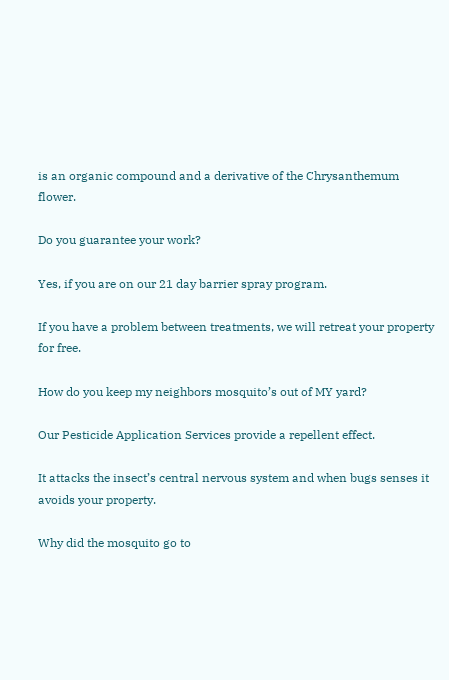is an organic compound and a derivative of the Chrysanthemum flower.

Do you guarantee your work?

Yes, if you are on our 21 day barrier spray program.

If you have a problem between treatments, we will retreat your property for free.

How do you keep my neighbors mosquito’s out of MY yard?

Our Pesticide Application Services provide a repellent effect.

It attacks the insect’s central nervous system and when bugs senses it avoids your property.

Why did the mosquito go to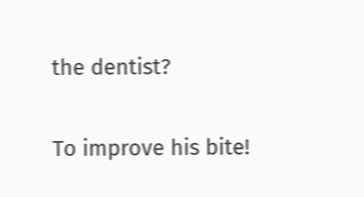the dentist?

To improve his bite!